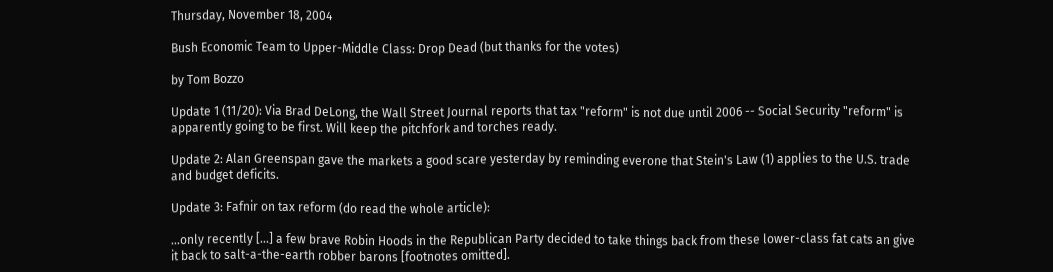Thursday, November 18, 2004

Bush Economic Team to Upper-Middle Class: Drop Dead (but thanks for the votes)

by Tom Bozzo

Update 1 (11/20): Via Brad DeLong, the Wall Street Journal reports that tax "reform" is not due until 2006 -- Social Security "reform" is apparently going to be first. Will keep the pitchfork and torches ready.

Update 2: Alan Greenspan gave the markets a good scare yesterday by reminding everone that Stein's Law (1) applies to the U.S. trade and budget deficits.

Update 3: Fafnir on tax reform (do read the whole article):

...only recently [...] a few brave Robin Hoods in the Republican Party decided to take things back from these lower-class fat cats an give it back to salt-a-the-earth robber barons [footnotes omitted].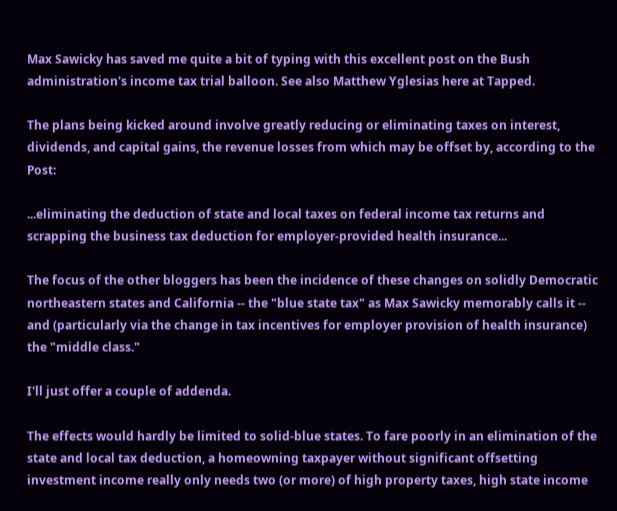Max Sawicky has saved me quite a bit of typing with this excellent post on the Bush administration's income tax trial balloon. See also Matthew Yglesias here at Tapped.

The plans being kicked around involve greatly reducing or eliminating taxes on interest, dividends, and capital gains, the revenue losses from which may be offset by, according to the Post:

...eliminating the deduction of state and local taxes on federal income tax returns and scrapping the business tax deduction for employer-provided health insurance...

The focus of the other bloggers has been the incidence of these changes on solidly Democratic northeastern states and California -- the "blue state tax" as Max Sawicky memorably calls it -- and (particularly via the change in tax incentives for employer provision of health insurance) the "middle class."

I'll just offer a couple of addenda.

The effects would hardly be limited to solid-blue states. To fare poorly in an elimination of the state and local tax deduction, a homeowning taxpayer without significant offsetting investment income really only needs two (or more) of high property taxes, high state income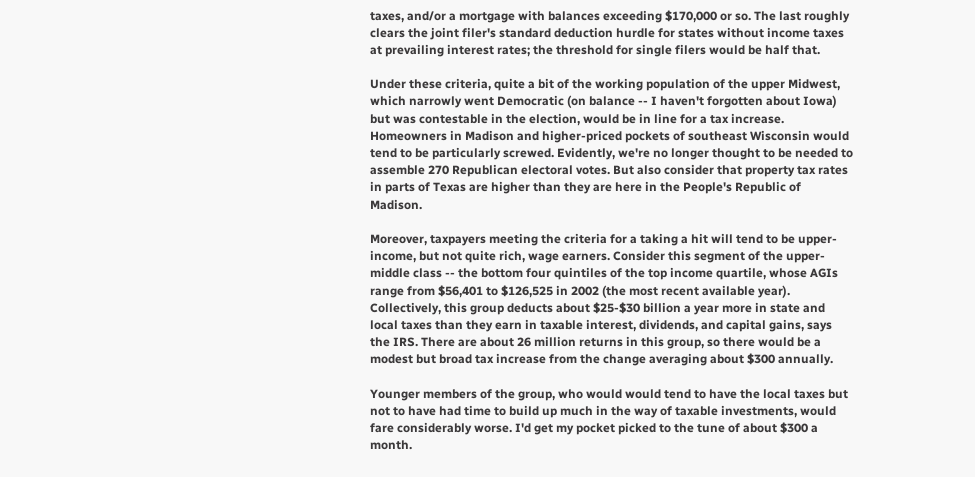taxes, and/or a mortgage with balances exceeding $170,000 or so. The last roughly clears the joint filer's standard deduction hurdle for states without income taxes at prevailing interest rates; the threshold for single filers would be half that.

Under these criteria, quite a bit of the working population of the upper Midwest, which narrowly went Democratic (on balance -- I haven't forgotten about Iowa) but was contestable in the election, would be in line for a tax increase. Homeowners in Madison and higher-priced pockets of southeast Wisconsin would tend to be particularly screwed. Evidently, we're no longer thought to be needed to assemble 270 Republican electoral votes. But also consider that property tax rates in parts of Texas are higher than they are here in the People's Republic of Madison.

Moreover, taxpayers meeting the criteria for a taking a hit will tend to be upper-income, but not quite rich, wage earners. Consider this segment of the upper-middle class -- the bottom four quintiles of the top income quartile, whose AGIs range from $56,401 to $126,525 in 2002 (the most recent available year). Collectively, this group deducts about $25-$30 billion a year more in state and local taxes than they earn in taxable interest, dividends, and capital gains, says the IRS. There are about 26 million returns in this group, so there would be a modest but broad tax increase from the change averaging about $300 annually.

Younger members of the group, who would would tend to have the local taxes but not to have had time to build up much in the way of taxable investments, would fare considerably worse. I'd get my pocket picked to the tune of about $300 a month.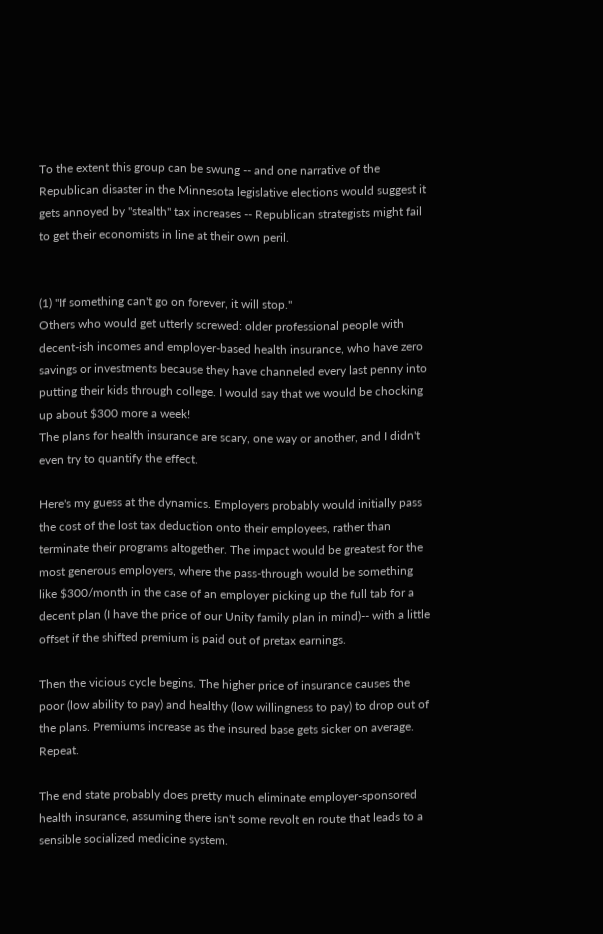To the extent this group can be swung -- and one narrative of the Republican disaster in the Minnesota legislative elections would suggest it gets annoyed by "stealth" tax increases -- Republican strategists might fail to get their economists in line at their own peril.


(1) "If something can't go on forever, it will stop."
Others who would get utterly screwed: older professional people with decent-ish incomes and employer-based health insurance, who have zero savings or investments because they have channeled every last penny into putting their kids through college. I would say that we would be chocking up about $300 more a week!
The plans for health insurance are scary, one way or another, and I didn't even try to quantify the effect.

Here's my guess at the dynamics. Employers probably would initially pass the cost of the lost tax deduction onto their employees, rather than terminate their programs altogether. The impact would be greatest for the most generous employers, where the pass-through would be something like $300/month in the case of an employer picking up the full tab for a decent plan (I have the price of our Unity family plan in mind)-- with a little offset if the shifted premium is paid out of pretax earnings.

Then the vicious cycle begins. The higher price of insurance causes the poor (low ability to pay) and healthy (low willingness to pay) to drop out of the plans. Premiums increase as the insured base gets sicker on average. Repeat.

The end state probably does pretty much eliminate employer-sponsored health insurance, assuming there isn't some revolt en route that leads to a sensible socialized medicine system.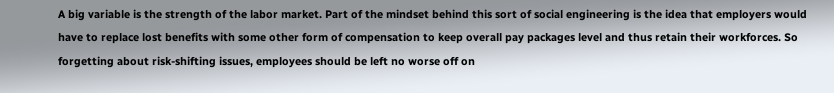A big variable is the strength of the labor market. Part of the mindset behind this sort of social engineering is the idea that employers would have to replace lost benefits with some other form of compensation to keep overall pay packages level and thus retain their workforces. So forgetting about risk-shifting issues, employees should be left no worse off on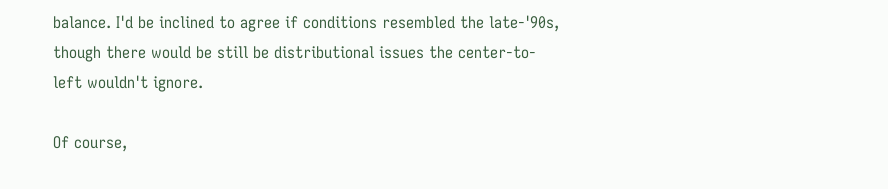balance. I'd be inclined to agree if conditions resembled the late-'90s, though there would be still be distributional issues the center-to-left wouldn't ignore.

Of course,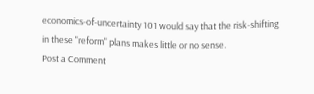economics-of-uncertainty 101 would say that the risk-shifting in these "reform" plans makes little or no sense.
Post a Comment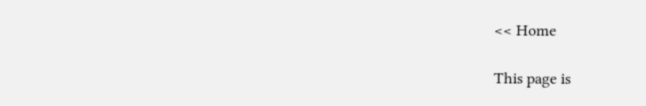<< Home

This page is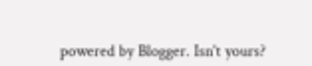powered by Blogger. Isn't yours?